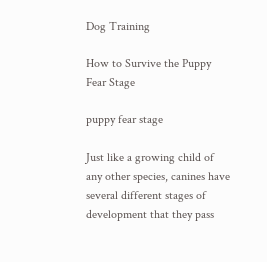Dog Training

How to Survive the Puppy Fear Stage

puppy fear stage

Just like a growing child of any other species, canines have several different stages of development that they pass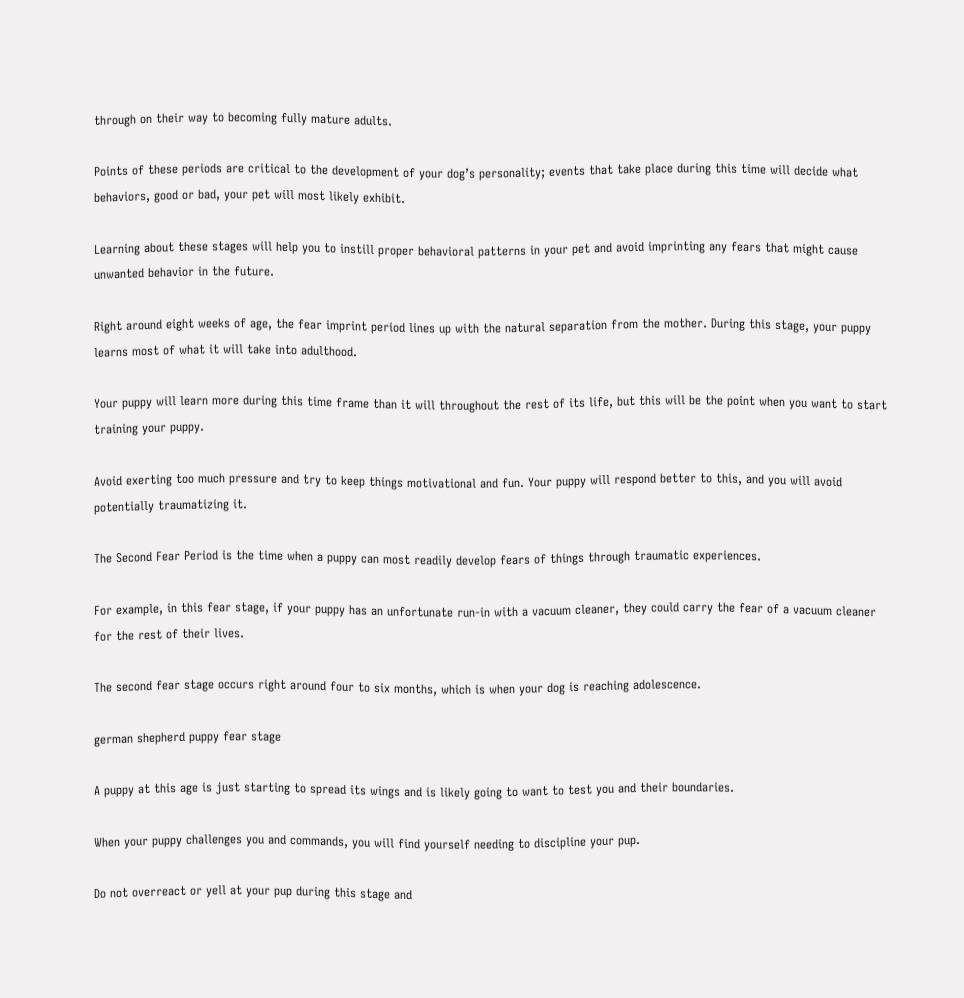through on their way to becoming fully mature adults.

Points of these periods are critical to the development of your dog’s personality; events that take place during this time will decide what behaviors, good or bad, your pet will most likely exhibit.

Learning about these stages will help you to instill proper behavioral patterns in your pet and avoid imprinting any fears that might cause unwanted behavior in the future.

Right around eight weeks of age, the fear imprint period lines up with the natural separation from the mother. During this stage, your puppy learns most of what it will take into adulthood.

Your puppy will learn more during this time frame than it will throughout the rest of its life, but this will be the point when you want to start training your puppy.

Avoid exerting too much pressure and try to keep things motivational and fun. Your puppy will respond better to this, and you will avoid potentially traumatizing it.

The Second Fear Period is the time when a puppy can most readily develop fears of things through traumatic experiences.

For example, in this fear stage, if your puppy has an unfortunate run-in with a vacuum cleaner, they could carry the fear of a vacuum cleaner for the rest of their lives.

The second fear stage occurs right around four to six months, which is when your dog is reaching adolescence.

german shepherd puppy fear stage

A puppy at this age is just starting to spread its wings and is likely going to want to test you and their boundaries.

When your puppy challenges you and commands, you will find yourself needing to discipline your pup.

Do not overreact or yell at your pup during this stage and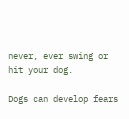never, ever swing or hit your dog.

Dogs can develop fears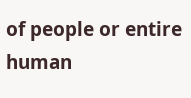of people or entire human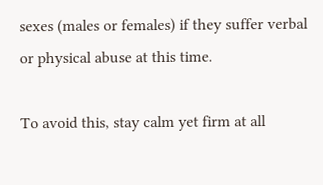sexes (males or females) if they suffer verbal or physical abuse at this time.

To avoid this, stay calm yet firm at all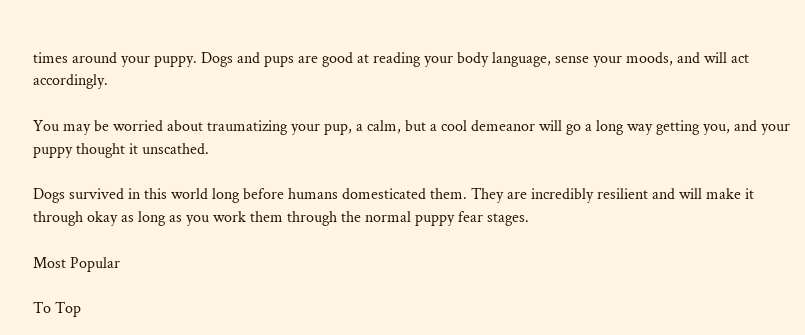times around your puppy. Dogs and pups are good at reading your body language, sense your moods, and will act accordingly.

You may be worried about traumatizing your pup, a calm, but a cool demeanor will go a long way getting you, and your puppy thought it unscathed.

Dogs survived in this world long before humans domesticated them. They are incredibly resilient and will make it through okay as long as you work them through the normal puppy fear stages.

Most Popular

To Top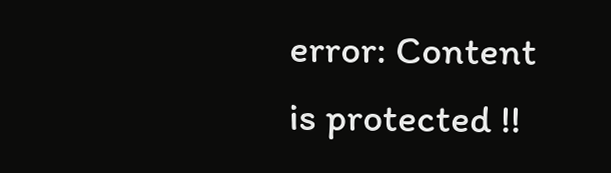error: Content is protected !!